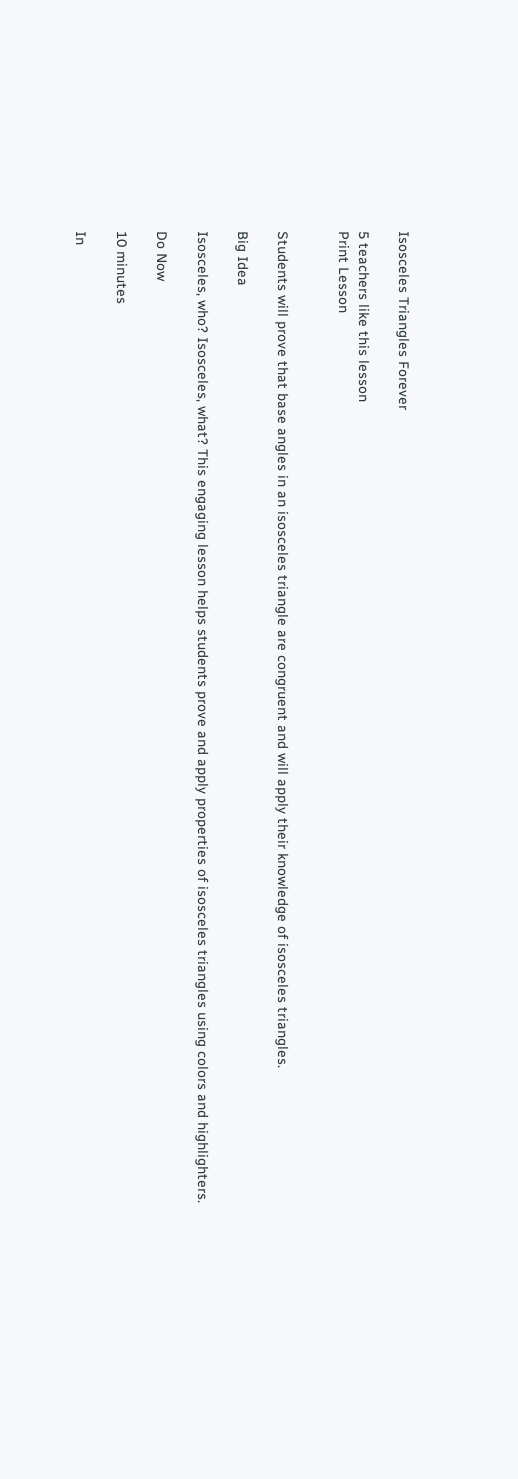Isosceles Triangles Forever

5 teachers like this lesson
Print Lesson


Students will prove that base angles in an isosceles triangle are congruent and will apply their knowledge of isosceles triangles.

Big Idea

Isosceles, who? Isosceles, what? This engaging lesson helps students prove and apply properties of isosceles triangles using colors and highlighters.

Do Now

10 minutes

In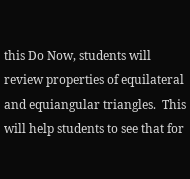this Do Now, students will review properties of equilateral and equiangular triangles.  This will help students to see that for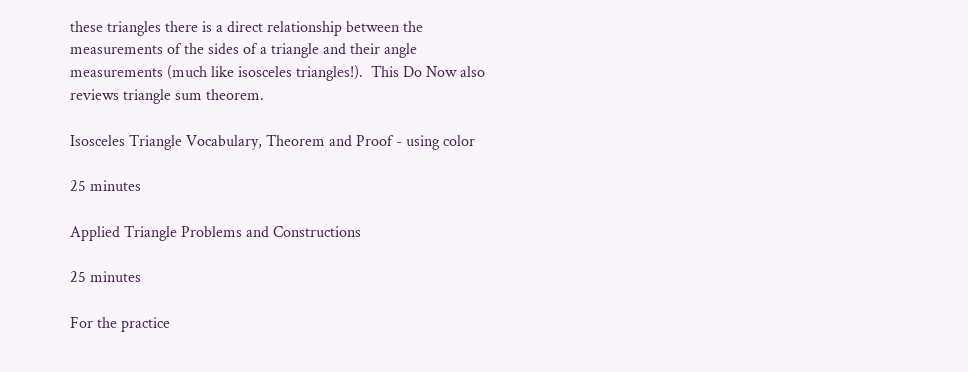these triangles there is a direct relationship between the measurements of the sides of a triangle and their angle measurements (much like isosceles triangles!).  This Do Now also reviews triangle sum theorem.

Isosceles Triangle Vocabulary, Theorem and Proof - using color

25 minutes

Applied Triangle Problems and Constructions

25 minutes

For the practice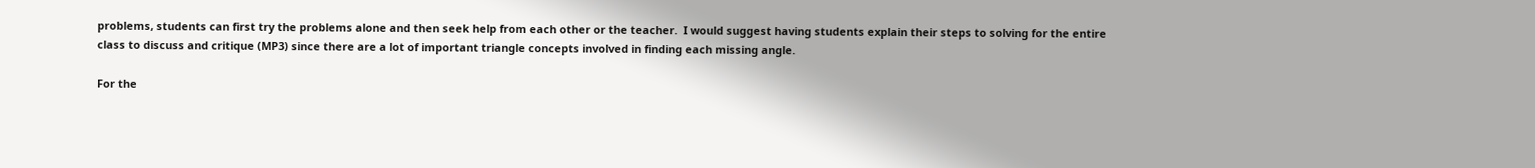problems, students can first try the problems alone and then seek help from each other or the teacher.  I would suggest having students explain their steps to solving for the entire class to discuss and critique (MP3) since there are a lot of important triangle concepts involved in finding each missing angle.

For the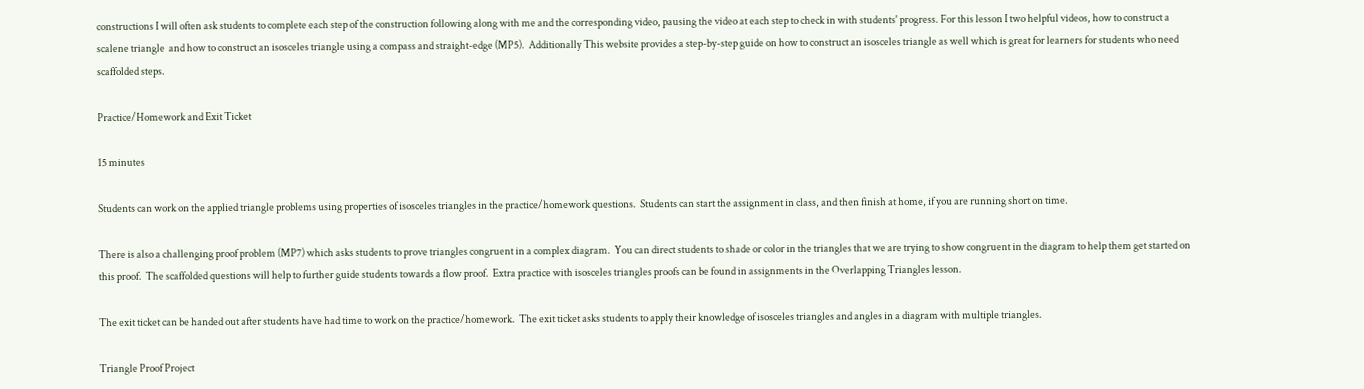constructions I will often ask students to complete each step of the construction following along with me and the corresponding video, pausing the video at each step to check in with students' progress. For this lesson I two helpful videos, how to construct a scalene triangle  and how to construct an isosceles triangle using a compass and straight-edge (MP5).  Additionally This website provides a step-by-step guide on how to construct an isosceles triangle as well which is great for learners for students who need scaffolded steps.

Practice/Homework and Exit Ticket

15 minutes

Students can work on the applied triangle problems using properties of isosceles triangles in the practice/homework questions.  Students can start the assignment in class, and then finish at home, if you are running short on time.

There is also a challenging proof problem (MP7) which asks students to prove triangles congruent in a complex diagram.  You can direct students to shade or color in the triangles that we are trying to show congruent in the diagram to help them get started on this proof.  The scaffolded questions will help to further guide students towards a flow proof.  Extra practice with isosceles triangles proofs can be found in assignments in the Overlapping Triangles lesson.

The exit ticket can be handed out after students have had time to work on the practice/homework.  The exit ticket asks students to apply their knowledge of isosceles triangles and angles in a diagram with multiple triangles.

Triangle Proof Project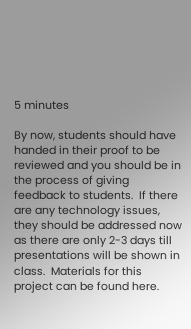5 minutes

By now, students should have handed in their proof to be reviewed and you should be in the process of giving feedback to students.  If there are any technology issues, they should be addressed now as there are only 2-3 days till presentations will be shown in class.  Materials for this project can be found here.